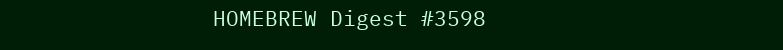HOMEBREW Digest #3598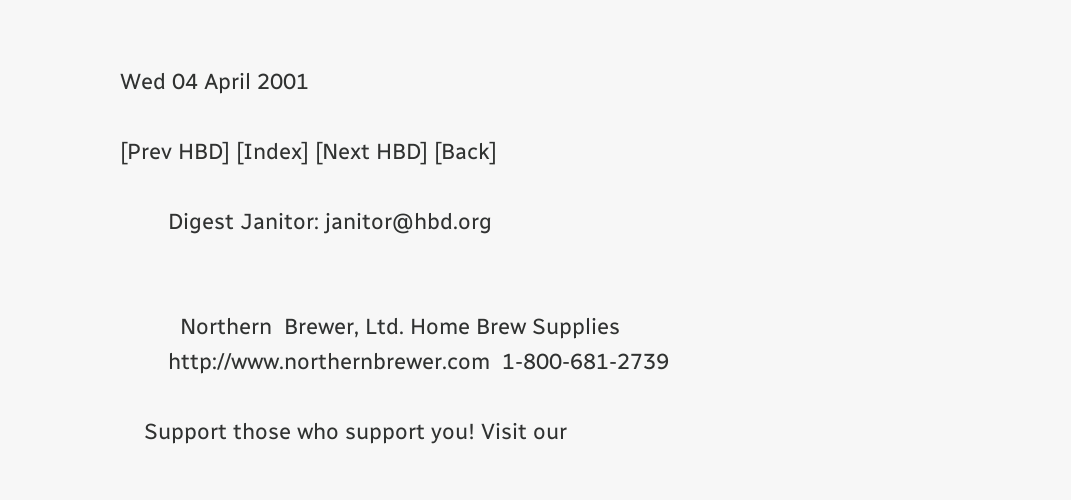Wed 04 April 2001

[Prev HBD] [Index] [Next HBD] [Back]

        Digest Janitor: janitor@hbd.org


          Northern  Brewer, Ltd. Home Brew Supplies
        http://www.northernbrewer.com  1-800-681-2739

    Support those who support you! Visit our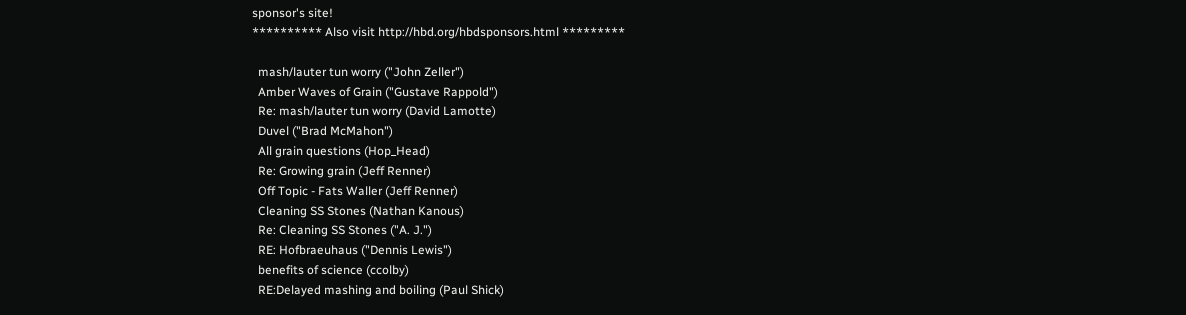sponsor's site!
********** Also visit http://hbd.org/hbdsponsors.html *********

  mash/lauter tun worry ("John Zeller")
  Amber Waves of Grain ("Gustave Rappold")
  Re: mash/lauter tun worry (David Lamotte)
  Duvel ("Brad McMahon")
  All grain questions (Hop_Head)
  Re: Growing grain (Jeff Renner)
  Off Topic - Fats Waller (Jeff Renner)
  Cleaning SS Stones (Nathan Kanous)
  Re: Cleaning SS Stones ("A. J.")
  RE: Hofbraeuhaus ("Dennis Lewis")
  benefits of science (ccolby)
  RE:Delayed mashing and boiling (Paul Shick)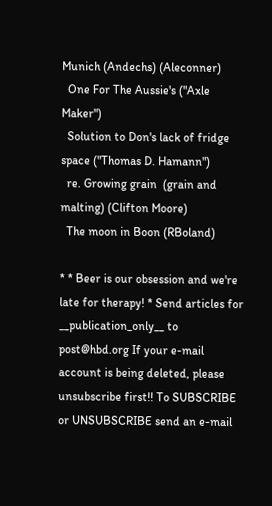Munich (Andechs) (Aleconner)
  One For The Aussie's ("Axle Maker")
  Solution to Don's lack of fridge space ("Thomas D. Hamann")
  re. Growing grain  (grain and malting) (Clifton Moore)
  The moon in Boon (RBoland)

* * Beer is our obsession and we're late for therapy! * Send articles for __publication_only__ to post@hbd.org If your e-mail account is being deleted, please unsubscribe first!! To SUBSCRIBE or UNSUBSCRIBE send an e-mail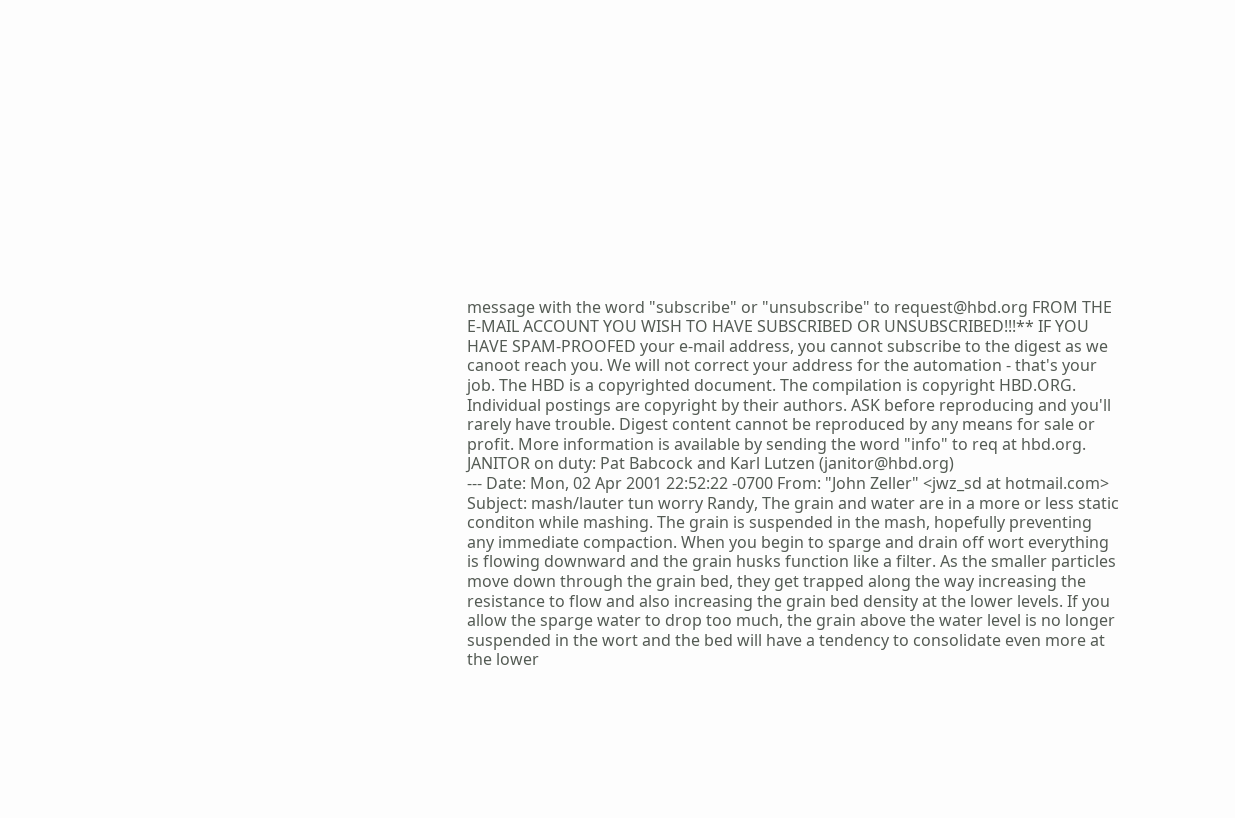message with the word "subscribe" or "unsubscribe" to request@hbd.org FROM THE E-MAIL ACCOUNT YOU WISH TO HAVE SUBSCRIBED OR UNSUBSCRIBED!!!** IF YOU HAVE SPAM-PROOFED your e-mail address, you cannot subscribe to the digest as we canoot reach you. We will not correct your address for the automation - that's your job. The HBD is a copyrighted document. The compilation is copyright HBD.ORG. Individual postings are copyright by their authors. ASK before reproducing and you'll rarely have trouble. Digest content cannot be reproduced by any means for sale or profit. More information is available by sending the word "info" to req at hbd.org. JANITOR on duty: Pat Babcock and Karl Lutzen (janitor@hbd.org)
--- Date: Mon, 02 Apr 2001 22:52:22 -0700 From: "John Zeller" <jwz_sd at hotmail.com> Subject: mash/lauter tun worry Randy, The grain and water are in a more or less static conditon while mashing. The grain is suspended in the mash, hopefully preventing any immediate compaction. When you begin to sparge and drain off wort everything is flowing downward and the grain husks function like a filter. As the smaller particles move down through the grain bed, they get trapped along the way increasing the resistance to flow and also increasing the grain bed density at the lower levels. If you allow the sparge water to drop too much, the grain above the water level is no longer suspended in the wort and the bed will have a tendency to consolidate even more at the lower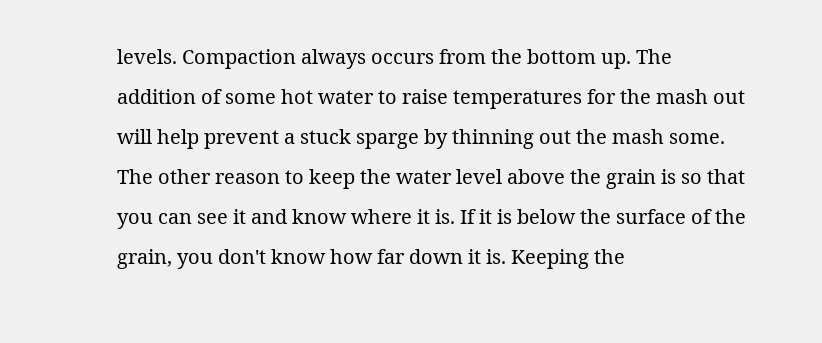levels. Compaction always occurs from the bottom up. The addition of some hot water to raise temperatures for the mash out will help prevent a stuck sparge by thinning out the mash some. The other reason to keep the water level above the grain is so that you can see it and know where it is. If it is below the surface of the grain, you don't know how far down it is. Keeping the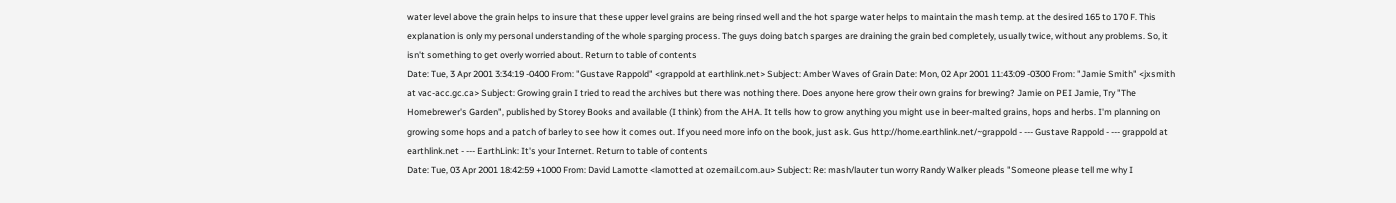water level above the grain helps to insure that these upper level grains are being rinsed well and the hot sparge water helps to maintain the mash temp. at the desired 165 to 170 F. This explanation is only my personal understanding of the whole sparging process. The guys doing batch sparges are draining the grain bed completely, usually twice, without any problems. So, it isn't something to get overly worried about. Return to table of contents
Date: Tue, 3 Apr 2001 3:34:19 -0400 From: "Gustave Rappold" <grappold at earthlink.net> Subject: Amber Waves of Grain Date: Mon, 02 Apr 2001 11:43:09 -0300 From: "Jamie Smith" <jxsmith at vac-acc.gc.ca> Subject: Growing grain I tried to read the archives but there was nothing there. Does anyone here grow their own grains for brewing? Jamie on PEI Jamie, Try "The Homebrewer's Garden", published by Storey Books and available (I think) from the AHA. It tells how to grow anything you might use in beer-malted grains, hops and herbs. I'm planning on growing some hops and a patch of barley to see how it comes out. If you need more info on the book, just ask. Gus http://home.earthlink.net/~grappold - --- Gustave Rappold - --- grappold at earthlink.net - --- EarthLink: It's your Internet. Return to table of contents
Date: Tue, 03 Apr 2001 18:42:59 +1000 From: David Lamotte <lamotted at ozemail.com.au> Subject: Re: mash/lauter tun worry Randy Walker pleads "Someone please tell me why I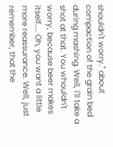shouldn't worry." about compaction of the grain bed during mashing. Well, I'll take a shot at that. You whouldn't worry, because beer makes itself.... Oh, you want a little more reassurance. Well, just remember, that the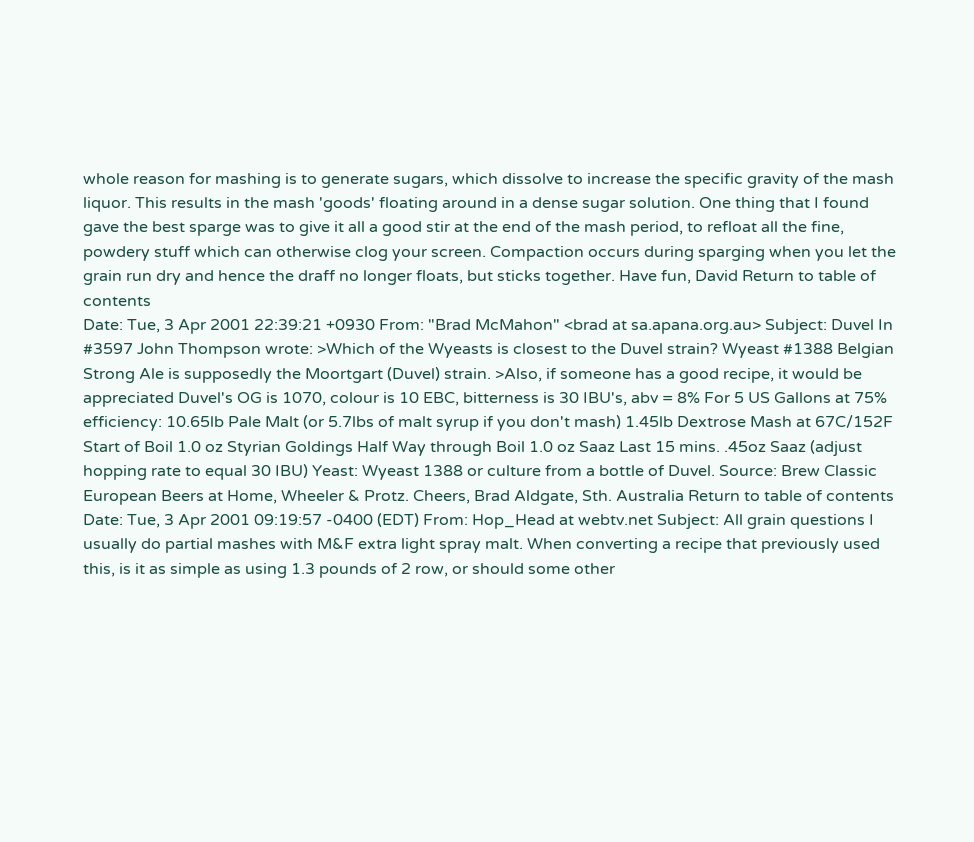whole reason for mashing is to generate sugars, which dissolve to increase the specific gravity of the mash liquor. This results in the mash 'goods' floating around in a dense sugar solution. One thing that I found gave the best sparge was to give it all a good stir at the end of the mash period, to refloat all the fine, powdery stuff which can otherwise clog your screen. Compaction occurs during sparging when you let the grain run dry and hence the draff no longer floats, but sticks together. Have fun, David Return to table of contents
Date: Tue, 3 Apr 2001 22:39:21 +0930 From: "Brad McMahon" <brad at sa.apana.org.au> Subject: Duvel In #3597 John Thompson wrote: >Which of the Wyeasts is closest to the Duvel strain? Wyeast #1388 Belgian Strong Ale is supposedly the Moortgart (Duvel) strain. >Also, if someone has a good recipe, it would be appreciated Duvel's OG is 1070, colour is 10 EBC, bitterness is 30 IBU's, abv = 8% For 5 US Gallons at 75% efficiency: 10.65lb Pale Malt (or 5.7lbs of malt syrup if you don't mash) 1.45lb Dextrose Mash at 67C/152F Start of Boil 1.0 oz Styrian Goldings Half Way through Boil 1.0 oz Saaz Last 15 mins. .45oz Saaz (adjust hopping rate to equal 30 IBU) Yeast: Wyeast 1388 or culture from a bottle of Duvel. Source: Brew Classic European Beers at Home, Wheeler & Protz. Cheers, Brad Aldgate, Sth. Australia Return to table of contents
Date: Tue, 3 Apr 2001 09:19:57 -0400 (EDT) From: Hop_Head at webtv.net Subject: All grain questions I usually do partial mashes with M&F extra light spray malt. When converting a recipe that previously used this, is it as simple as using 1.3 pounds of 2 row, or should some other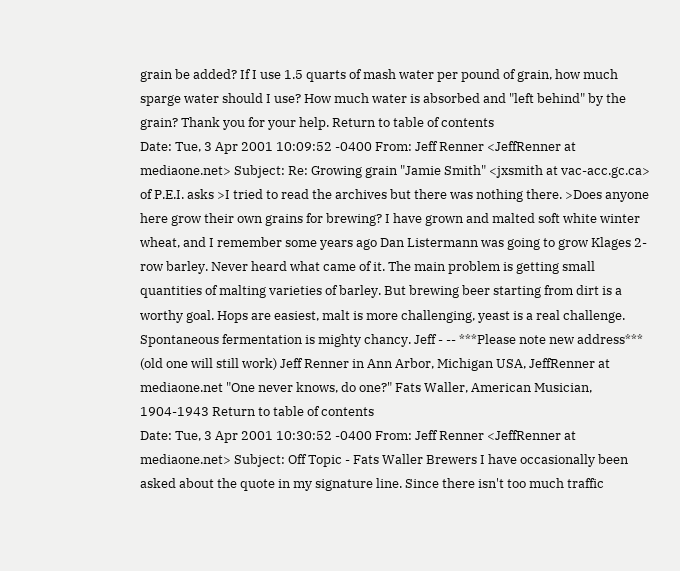grain be added? If I use 1.5 quarts of mash water per pound of grain, how much sparge water should I use? How much water is absorbed and "left behind" by the grain? Thank you for your help. Return to table of contents
Date: Tue, 3 Apr 2001 10:09:52 -0400 From: Jeff Renner <JeffRenner at mediaone.net> Subject: Re: Growing grain "Jamie Smith" <jxsmith at vac-acc.gc.ca> of P.E.I. asks >I tried to read the archives but there was nothing there. >Does anyone here grow their own grains for brewing? I have grown and malted soft white winter wheat, and I remember some years ago Dan Listermann was going to grow Klages 2-row barley. Never heard what came of it. The main problem is getting small quantities of malting varieties of barley. But brewing beer starting from dirt is a worthy goal. Hops are easiest, malt is more challenging, yeast is a real challenge. Spontaneous fermentation is mighty chancy. Jeff - -- ***Please note new address*** (old one will still work) Jeff Renner in Ann Arbor, Michigan USA, JeffRenner at mediaone.net "One never knows, do one?" Fats Waller, American Musician, 1904-1943 Return to table of contents
Date: Tue, 3 Apr 2001 10:30:52 -0400 From: Jeff Renner <JeffRenner at mediaone.net> Subject: Off Topic - Fats Waller Brewers I have occasionally been asked about the quote in my signature line. Since there isn't too much traffic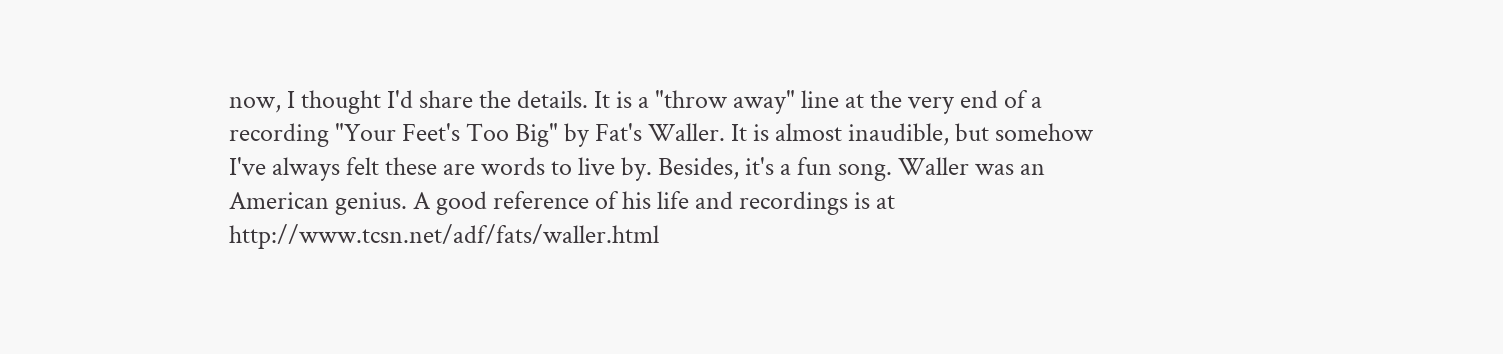now, I thought I'd share the details. It is a "throw away" line at the very end of a recording "Your Feet's Too Big" by Fat's Waller. It is almost inaudible, but somehow I've always felt these are words to live by. Besides, it's a fun song. Waller was an American genius. A good reference of his life and recordings is at http://www.tcsn.net/adf/fats/waller.html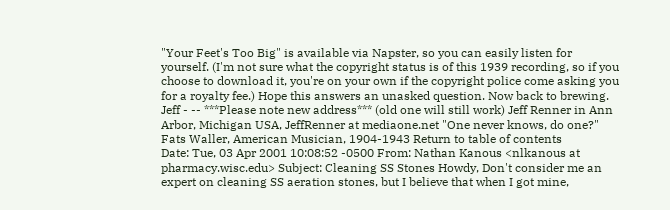"Your Feet's Too Big" is available via Napster, so you can easily listen for yourself. (I'm not sure what the copyright status is of this 1939 recording, so if you choose to download it, you're on your own if the copyright police come asking you for a royalty fee.) Hope this answers an unasked question. Now back to brewing. Jeff - -- ***Please note new address*** (old one will still work) Jeff Renner in Ann Arbor, Michigan USA, JeffRenner at mediaone.net "One never knows, do one?" Fats Waller, American Musician, 1904-1943 Return to table of contents
Date: Tue, 03 Apr 2001 10:08:52 -0500 From: Nathan Kanous <nlkanous at pharmacy.wisc.edu> Subject: Cleaning SS Stones Howdy, Don't consider me an expert on cleaning SS aeration stones, but I believe that when I got mine,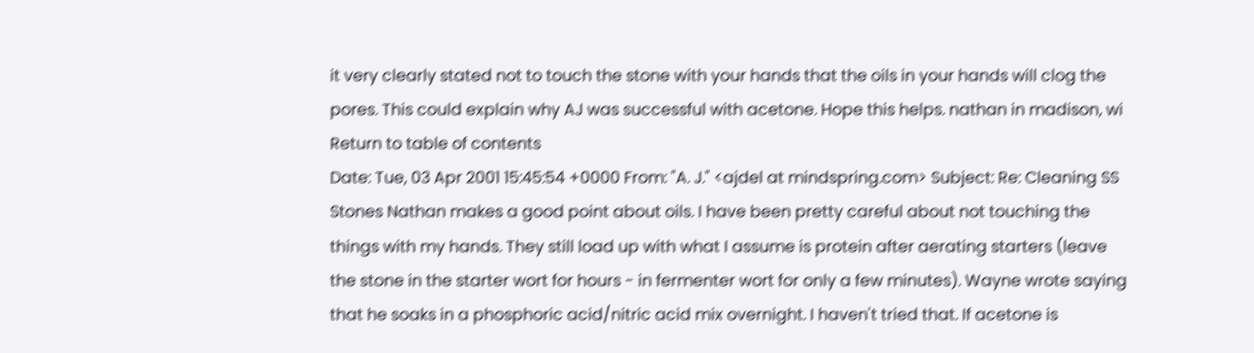it very clearly stated not to touch the stone with your hands that the oils in your hands will clog the pores. This could explain why AJ was successful with acetone. Hope this helps. nathan in madison, wi Return to table of contents
Date: Tue, 03 Apr 2001 15:45:54 +0000 From: "A. J." <ajdel at mindspring.com> Subject: Re: Cleaning SS Stones Nathan makes a good point about oils. I have been pretty careful about not touching the things with my hands. They still load up with what I assume is protein after aerating starters (leave the stone in the starter wort for hours - in fermenter wort for only a few minutes). Wayne wrote saying that he soaks in a phosphoric acid/nitric acid mix overnight. I haven't tried that. If acetone is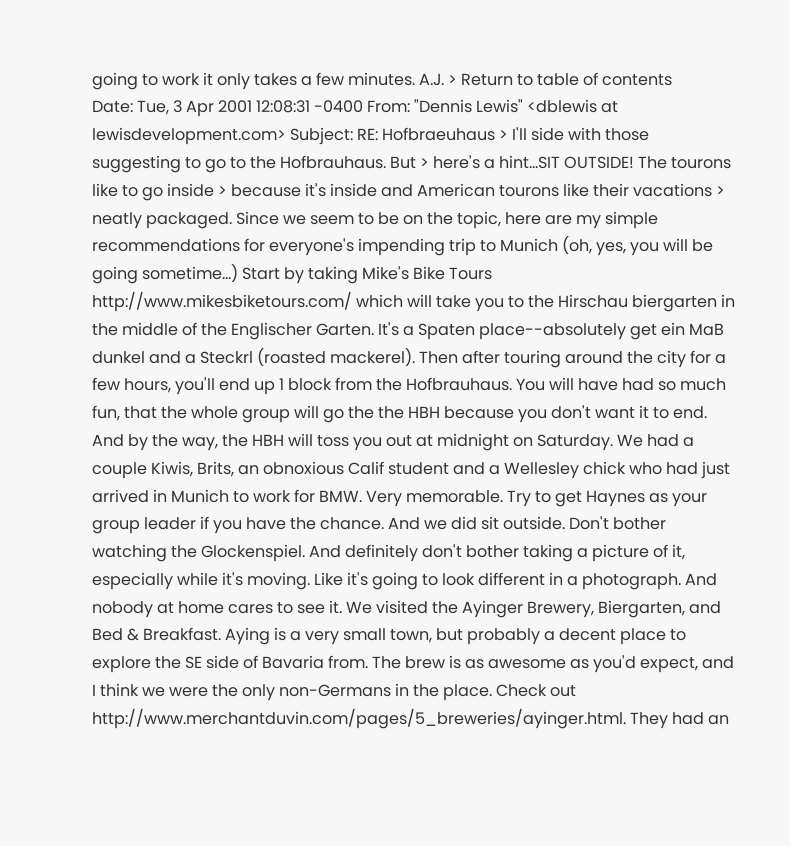going to work it only takes a few minutes. A.J. > Return to table of contents
Date: Tue, 3 Apr 2001 12:08:31 -0400 From: "Dennis Lewis" <dblewis at lewisdevelopment.com> Subject: RE: Hofbraeuhaus > I'll side with those suggesting to go to the Hofbrauhaus. But > here's a hint...SIT OUTSIDE! The tourons like to go inside > because it's inside and American tourons like their vacations > neatly packaged. Since we seem to be on the topic, here are my simple recommendations for everyone's impending trip to Munich (oh, yes, you will be going sometime...) Start by taking Mike's Bike Tours http://www.mikesbiketours.com/ which will take you to the Hirschau biergarten in the middle of the Englischer Garten. It's a Spaten place--absolutely get ein MaB dunkel and a Steckrl (roasted mackerel). Then after touring around the city for a few hours, you'll end up 1 block from the Hofbrauhaus. You will have had so much fun, that the whole group will go the the HBH because you don't want it to end. And by the way, the HBH will toss you out at midnight on Saturday. We had a couple Kiwis, Brits, an obnoxious Calif student and a Wellesley chick who had just arrived in Munich to work for BMW. Very memorable. Try to get Haynes as your group leader if you have the chance. And we did sit outside. Don't bother watching the Glockenspiel. And definitely don't bother taking a picture of it, especially while it's moving. Like it's going to look different in a photograph. And nobody at home cares to see it. We visited the Ayinger Brewery, Biergarten, and Bed & Breakfast. Aying is a very small town, but probably a decent place to explore the SE side of Bavaria from. The brew is as awesome as you'd expect, and I think we were the only non-Germans in the place. Check out http://www.merchantduvin.com/pages/5_breweries/ayinger.html. They had an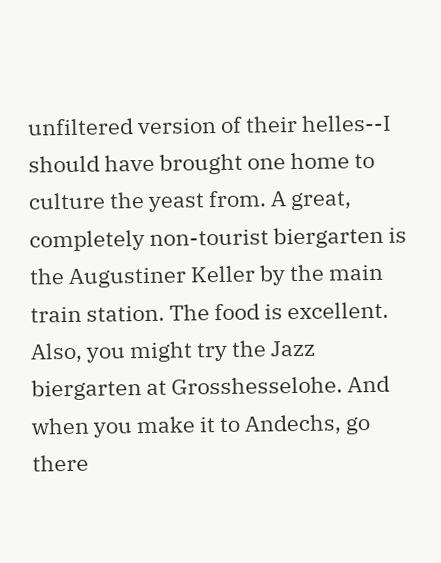unfiltered version of their helles--I should have brought one home to culture the yeast from. A great, completely non-tourist biergarten is the Augustiner Keller by the main train station. The food is excellent. Also, you might try the Jazz biergarten at Grosshesselohe. And when you make it to Andechs, go there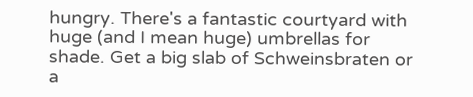hungry. There's a fantastic courtyard with huge (and I mean huge) umbrellas for shade. Get a big slab of Schweinsbraten or a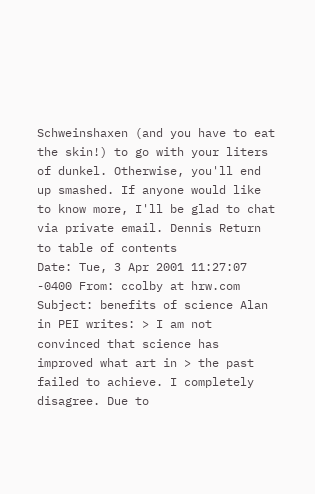Schweinshaxen (and you have to eat the skin!) to go with your liters of dunkel. Otherwise, you'll end up smashed. If anyone would like to know more, I'll be glad to chat via private email. Dennis Return to table of contents
Date: Tue, 3 Apr 2001 11:27:07 -0400 From: ccolby at hrw.com Subject: benefits of science Alan in PEI writes: > I am not convinced that science has improved what art in > the past failed to achieve. I completely disagree. Due to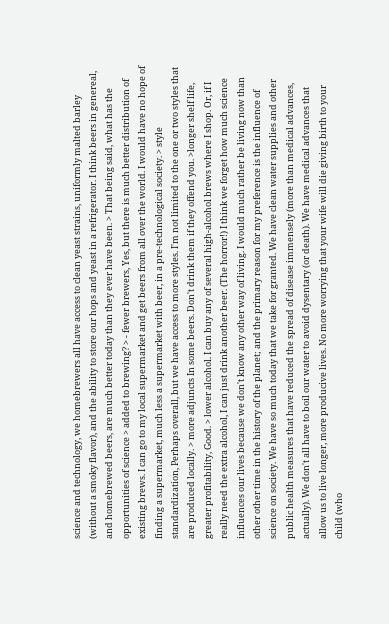science and technology, we homebrewers all have access to clean yeast strains, uniformly malted barley (without a smoky flavor), and the ability to store our hops and yeast in a refrigerator. I think beers in genereal, and homebrewed beers, are much better today than they ever have been. > That being said, what has the opportunities of science > added to brewing? > - fewer brewers, Yes, but there is much better distribution of existing brews. I can go to my local supermarket and get beers from all over the world. I would have no hope of finding a supermarket, much less a supermarket with beer, in a pre-technological society. > style standardization, Perhaps overall, but we have access to more styles. I'm not limited to the one or two styles that are produced locally. > more adjuncts In some beers. Don't drink them if they offend you. >longer shelf life, greater profitability, Good. > lower alcohol. I can buy any of several high-alcohol brews where I shop. Or, if I really need the extra alcohol, I can just drink another beer. (The horror!) I think we forget how much science influences our lives because we don't know any other way of living. I would much rather be living now than other other time in the history of the planet; and the primary reason for my preference is the influence of science on society. We have so much today that we take for granted. We have clean water supplies and other public health measures that have reduced the spread of disease immensely (more than medical advances, actually). We don't all have to boil our water to avoid dysentary (or death). We have medical advances that allow us to live longer, more producive lives. No more worrying that your wife will die giving birth to your child (who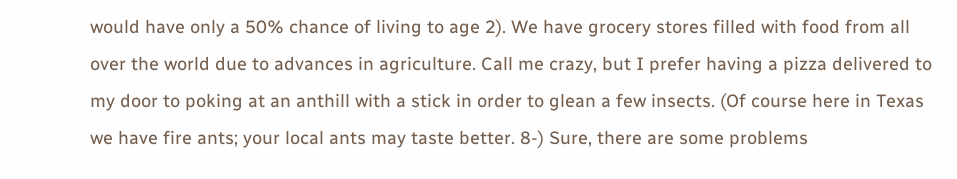would have only a 50% chance of living to age 2). We have grocery stores filled with food from all over the world due to advances in agriculture. Call me crazy, but I prefer having a pizza delivered to my door to poking at an anthill with a stick in order to glean a few insects. (Of course here in Texas we have fire ants; your local ants may taste better. 8-) Sure, there are some problems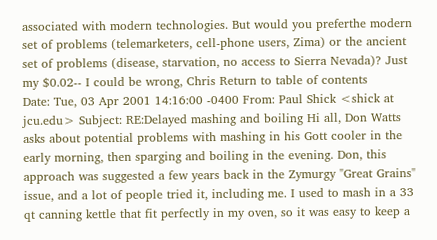associated with modern technologies. But would you preferthe modern set of problems (telemarketers, cell-phone users, Zima) or the ancient set of problems (disease, starvation, no access to Sierra Nevada)? Just my $0.02-- I could be wrong, Chris Return to table of contents
Date: Tue, 03 Apr 2001 14:16:00 -0400 From: Paul Shick <shick at jcu.edu> Subject: RE:Delayed mashing and boiling Hi all, Don Watts asks about potential problems with mashing in his Gott cooler in the early morning, then sparging and boiling in the evening. Don, this approach was suggested a few years back in the Zymurgy "Great Grains" issue, and a lot of people tried it, including me. I used to mash in a 33 qt canning kettle that fit perfectly in my oven, so it was easy to keep a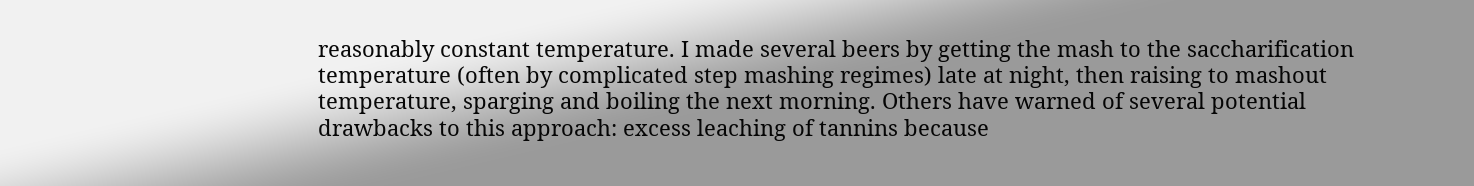reasonably constant temperature. I made several beers by getting the mash to the saccharification temperature (often by complicated step mashing regimes) late at night, then raising to mashout temperature, sparging and boiling the next morning. Others have warned of several potential drawbacks to this approach: excess leaching of tannins because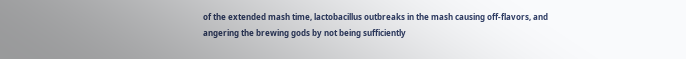of the extended mash time, lactobacillus outbreaks in the mash causing off-flavors, and angering the brewing gods by not being sufficiently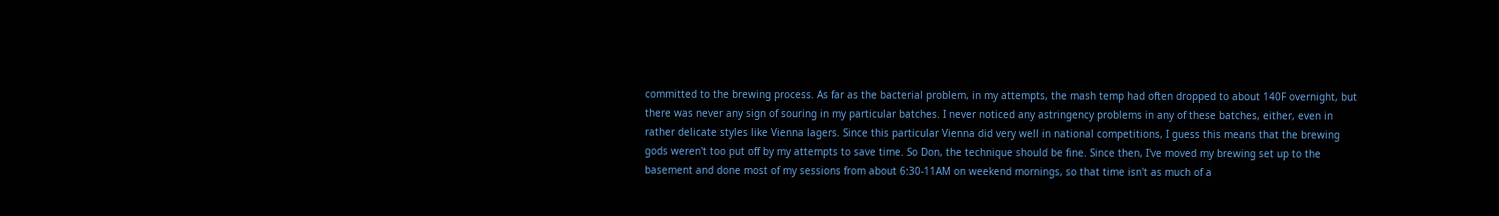committed to the brewing process. As far as the bacterial problem, in my attempts, the mash temp had often dropped to about 140F overnight, but there was never any sign of souring in my particular batches. I never noticed any astringency problems in any of these batches, either, even in rather delicate styles like Vienna lagers. Since this particular Vienna did very well in national competitions, I guess this means that the brewing gods weren't too put off by my attempts to save time. So Don, the technique should be fine. Since then, I've moved my brewing set up to the basement and done most of my sessions from about 6:30-11AM on weekend mornings, so that time isn't as much of a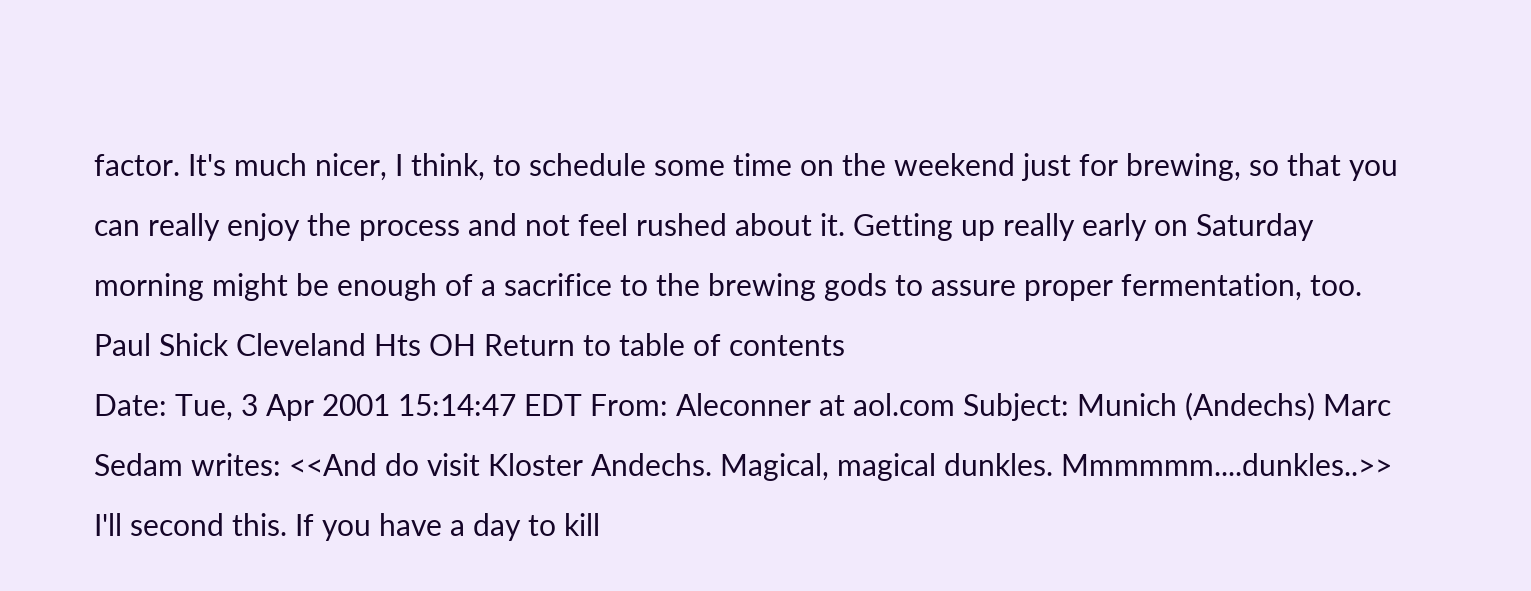factor. It's much nicer, I think, to schedule some time on the weekend just for brewing, so that you can really enjoy the process and not feel rushed about it. Getting up really early on Saturday morning might be enough of a sacrifice to the brewing gods to assure proper fermentation, too. Paul Shick Cleveland Hts OH Return to table of contents
Date: Tue, 3 Apr 2001 15:14:47 EDT From: Aleconner at aol.com Subject: Munich (Andechs) Marc Sedam writes: <<And do visit Kloster Andechs. Magical, magical dunkles. Mmmmmm....dunkles..>> I'll second this. If you have a day to kill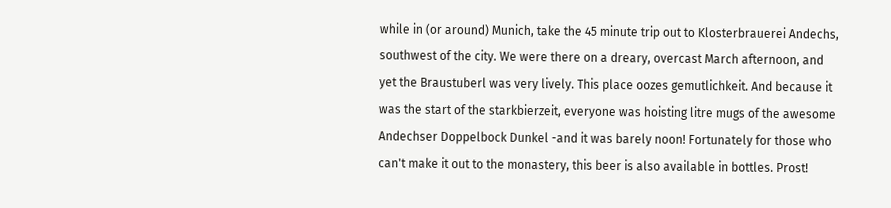while in (or around) Munich, take the 45 minute trip out to Klosterbrauerei Andechs, southwest of the city. We were there on a dreary, overcast March afternoon, and yet the Braustuberl was very lively. This place oozes gemutlichkeit. And because it was the start of the starkbierzeit, everyone was hoisting litre mugs of the awesome Andechser Doppelbock Dunkel -and it was barely noon! Fortunately for those who can't make it out to the monastery, this beer is also available in bottles. Prost!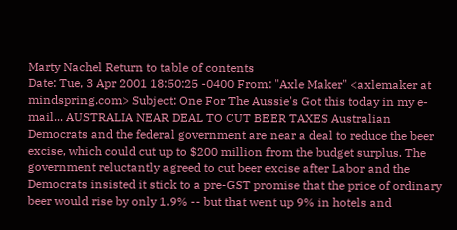Marty Nachel Return to table of contents
Date: Tue, 3 Apr 2001 18:50:25 -0400 From: "Axle Maker" <axlemaker at mindspring.com> Subject: One For The Aussie's Got this today in my e-mail... AUSTRALIA NEAR DEAL TO CUT BEER TAXES Australian Democrats and the federal government are near a deal to reduce the beer excise, which could cut up to $200 million from the budget surplus. The government reluctantly agreed to cut beer excise after Labor and the Democrats insisted it stick to a pre-GST promise that the price of ordinary beer would rise by only 1.9% -- but that went up 9% in hotels and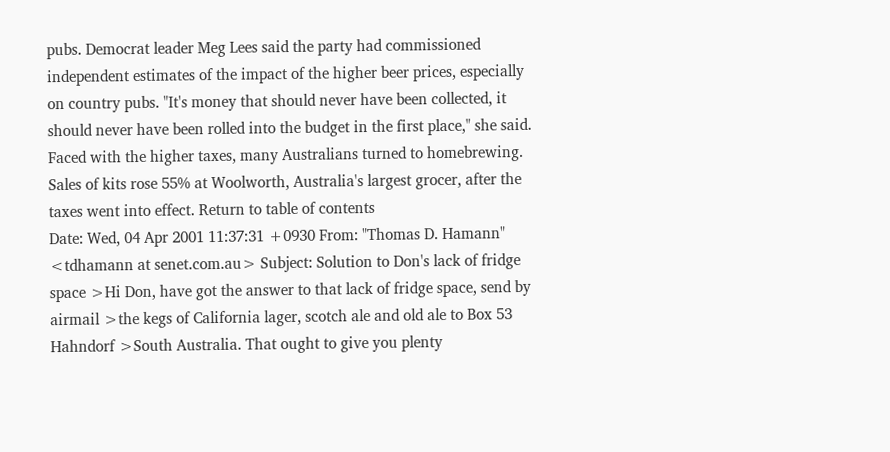pubs. Democrat leader Meg Lees said the party had commissioned independent estimates of the impact of the higher beer prices, especially on country pubs. "It's money that should never have been collected, it should never have been rolled into the budget in the first place," she said. Faced with the higher taxes, many Australians turned to homebrewing. Sales of kits rose 55% at Woolworth, Australia's largest grocer, after the taxes went into effect. Return to table of contents
Date: Wed, 04 Apr 2001 11:37:31 +0930 From: "Thomas D. Hamann" <tdhamann at senet.com.au> Subject: Solution to Don's lack of fridge space >Hi Don, have got the answer to that lack of fridge space, send by airmail >the kegs of California lager, scotch ale and old ale to Box 53 Hahndorf >South Australia. That ought to give you plenty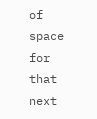of space for that next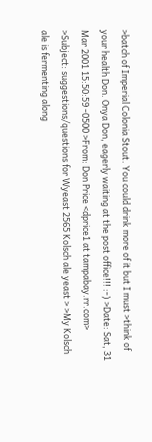>batch of Imperial Colonia Stout. You could drink more of it but I must >think of your health Don. Onya Don, eagerly waiting at the post office!!! :-) >Date: Sat, 31 Mar 2001 15:50:59 -0500 >From: Don Price <dprice1 at tampabay.rr.com> >Subject: suggestions/questions for Wyeast 2565 Kolsch ale yeast > >My Kolsch ale is fermenting along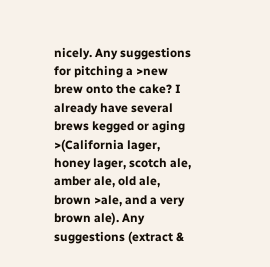nicely. Any suggestions for pitching a >new brew onto the cake? I already have several brews kegged or aging >(California lager, honey lager, scotch ale, amber ale, old ale, brown >ale, and a very brown ale). Any suggestions (extract &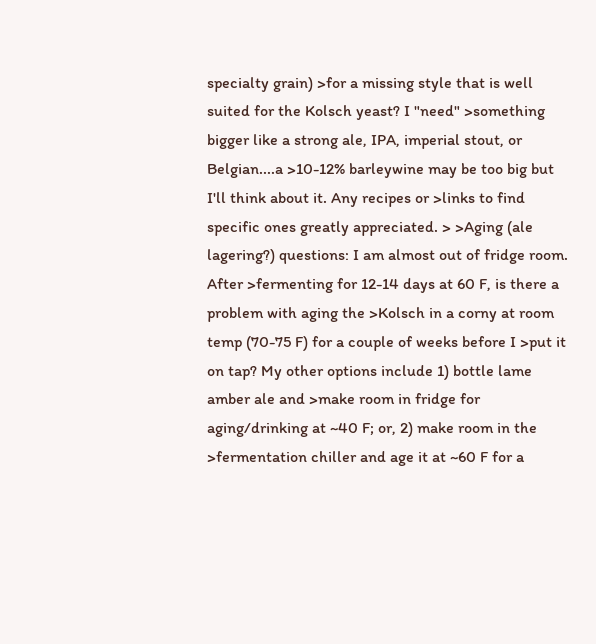specialty grain) >for a missing style that is well suited for the Kolsch yeast? I "need" >something bigger like a strong ale, IPA, imperial stout, or Belgian....a >10-12% barleywine may be too big but I'll think about it. Any recipes or >links to find specific ones greatly appreciated. > >Aging (ale lagering?) questions: I am almost out of fridge room. After >fermenting for 12-14 days at 60 F, is there a problem with aging the >Kolsch in a corny at room temp (70-75 F) for a couple of weeks before I >put it on tap? My other options include 1) bottle lame amber ale and >make room in fridge for aging/drinking at ~40 F; or, 2) make room in the >fermentation chiller and age it at ~60 F for a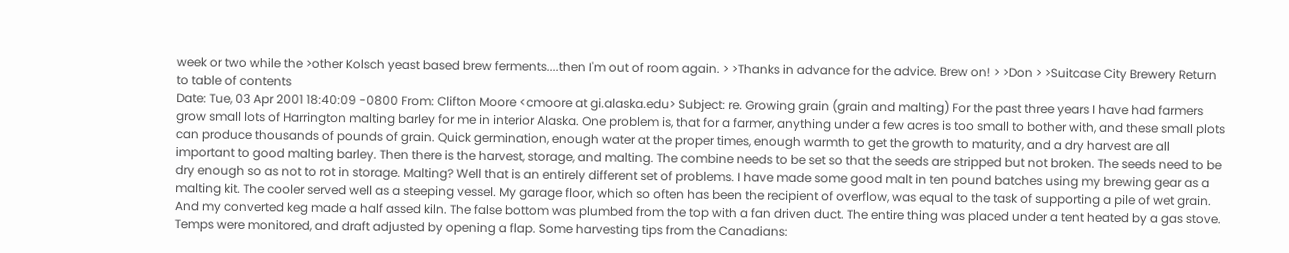week or two while the >other Kolsch yeast based brew ferments....then I'm out of room again. > >Thanks in advance for the advice. Brew on! > >Don > >Suitcase City Brewery Return to table of contents
Date: Tue, 03 Apr 2001 18:40:09 -0800 From: Clifton Moore <cmoore at gi.alaska.edu> Subject: re. Growing grain (grain and malting) For the past three years I have had farmers grow small lots of Harrington malting barley for me in interior Alaska. One problem is, that for a farmer, anything under a few acres is too small to bother with, and these small plots can produce thousands of pounds of grain. Quick germination, enough water at the proper times, enough warmth to get the growth to maturity, and a dry harvest are all important to good malting barley. Then there is the harvest, storage, and malting. The combine needs to be set so that the seeds are stripped but not broken. The seeds need to be dry enough so as not to rot in storage. Malting? Well that is an entirely different set of problems. I have made some good malt in ten pound batches using my brewing gear as a malting kit. The cooler served well as a steeping vessel. My garage floor, which so often has been the recipient of overflow, was equal to the task of supporting a pile of wet grain. And my converted keg made a half assed kiln. The false bottom was plumbed from the top with a fan driven duct. The entire thing was placed under a tent heated by a gas stove. Temps were monitored, and draft adjusted by opening a flap. Some harvesting tips from the Canadians: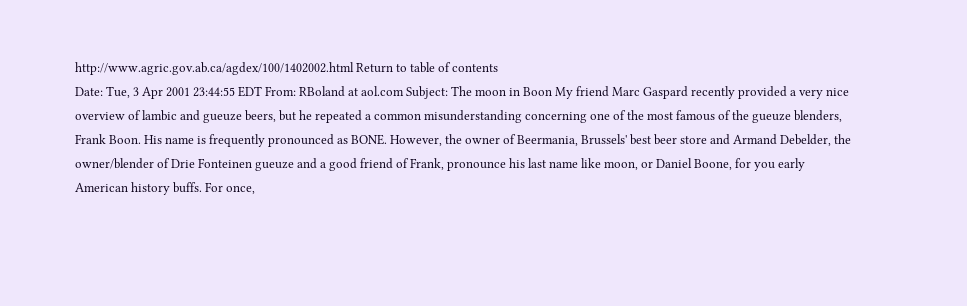http://www.agric.gov.ab.ca/agdex/100/1402002.html Return to table of contents
Date: Tue, 3 Apr 2001 23:44:55 EDT From: RBoland at aol.com Subject: The moon in Boon My friend Marc Gaspard recently provided a very nice overview of lambic and gueuze beers, but he repeated a common misunderstanding concerning one of the most famous of the gueuze blenders, Frank Boon. His name is frequently pronounced as BONE. However, the owner of Beermania, Brussels' best beer store and Armand Debelder, the owner/blender of Drie Fonteinen gueuze and a good friend of Frank, pronounce his last name like moon, or Daniel Boone, for you early American history buffs. For once,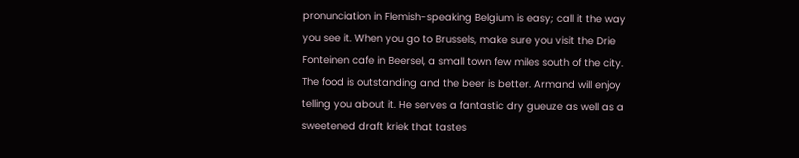pronunciation in Flemish-speaking Belgium is easy; call it the way you see it. When you go to Brussels, make sure you visit the Drie Fonteinen cafe in Beersel, a small town few miles south of the city. The food is outstanding and the beer is better. Armand will enjoy telling you about it. He serves a fantastic dry gueuze as well as a sweetened draft kriek that tastes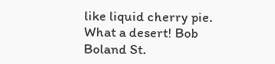like liquid cherry pie. What a desert! Bob Boland St.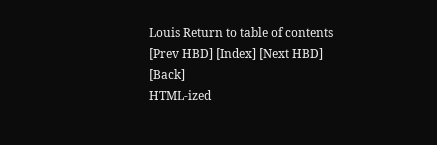Louis Return to table of contents
[Prev HBD] [Index] [Next HBD] [Back]
HTML-ized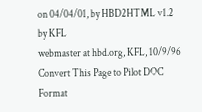on 04/04/01, by HBD2HTML v1.2 by KFL
webmaster at hbd.org, KFL, 10/9/96
Convert This Page to Pilot DOC Format